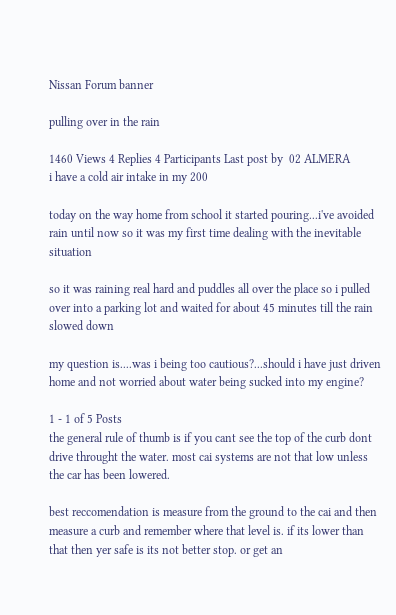Nissan Forum banner

pulling over in the rain

1460 Views 4 Replies 4 Participants Last post by  02 ALMERA
i have a cold air intake in my 200

today on the way home from school it started pouring...i've avoided rain until now so it was my first time dealing with the inevitable situation

so it was raining real hard and puddles all over the place so i pulled over into a parking lot and waited for about 45 minutes till the rain slowed down

my question is....was i being too cautious?...should i have just driven home and not worried about water being sucked into my engine?

1 - 1 of 5 Posts
the general rule of thumb is if you cant see the top of the curb dont drive throught the water. most cai systems are not that low unless the car has been lowered.

best reccomendation is measure from the ground to the cai and then measure a curb and remember where that level is. if its lower than that then yer safe is its not better stop. or get an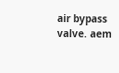air bypass valve. aem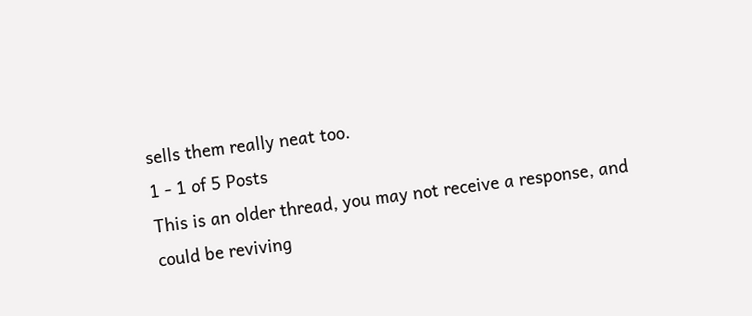sells them really neat too.
1 - 1 of 5 Posts
This is an older thread, you may not receive a response, and could be reviving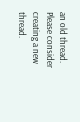an old thread. Please consider creating a new thread.